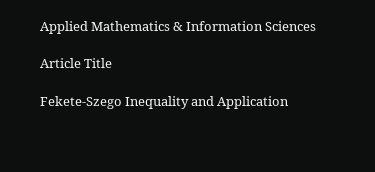Applied Mathematics & Information Sciences

Article Title

Fekete-Szego Inequality and Application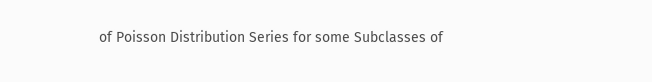of Poisson Distribution Series for some Subclasses of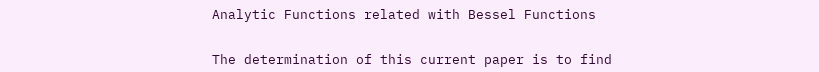Analytic Functions related with Bessel Functions


The determination of this current paper is to find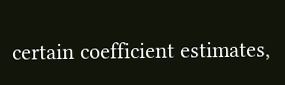certain coefficient estimates,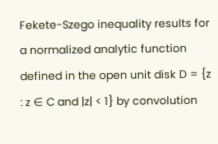Fekete-Szego inequality results for a normalized analytic function defined in the open unit disk D = {z : z ∈ C and |z| < 1} by convolution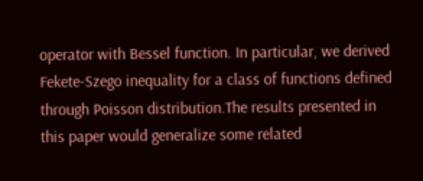operator with Bessel function. In particular, we derived Fekete-Szego inequality for a class of functions defined through Poisson distribution.The results presented in this paper would generalize some related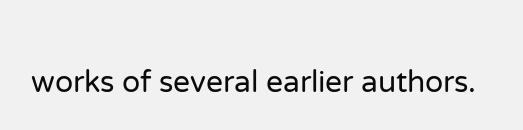works of several earlier authors.